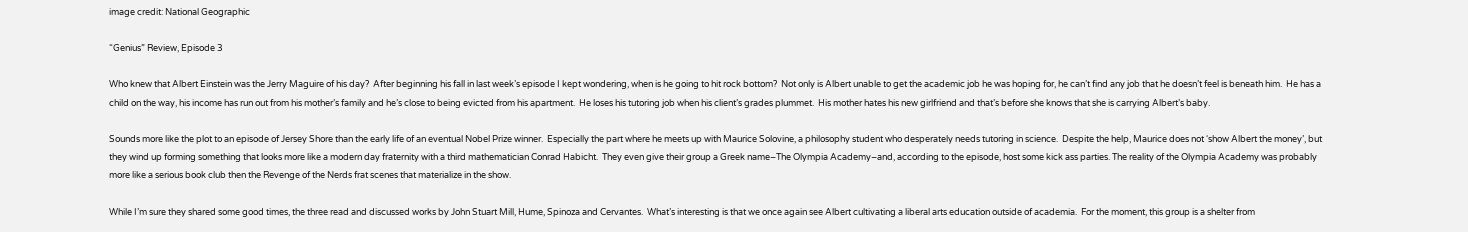image credit: National Geographic

“Genius” Review, Episode 3

Who knew that Albert Einstein was the Jerry Maguire of his day?  After beginning his fall in last week’s episode I kept wondering, when is he going to hit rock bottom?  Not only is Albert unable to get the academic job he was hoping for, he can’t find any job that he doesn’t feel is beneath him.  He has a child on the way, his income has run out from his mother’s family and he’s close to being evicted from his apartment.  He loses his tutoring job when his client’s grades plummet.  His mother hates his new girlfriend and that’s before she knows that she is carrying Albert’s baby.

Sounds more like the plot to an episode of Jersey Shore than the early life of an eventual Nobel Prize winner.  Especially the part where he meets up with Maurice Solovine, a philosophy student who desperately needs tutoring in science.  Despite the help, Maurice does not ‘show Albert the money’, but they wind up forming something that looks more like a modern day fraternity with a third mathematician Conrad Habicht.  They even give their group a Greek name–The Olympia Academy–and, according to the episode, host some kick ass parties. The reality of the Olympia Academy was probably more like a serious book club then the Revenge of the Nerds frat scenes that materialize in the show.

While I’m sure they shared some good times, the three read and discussed works by John Stuart Mill, Hume, Spinoza and Cervantes.  What’s interesting is that we once again see Albert cultivating a liberal arts education outside of academia.  For the moment, this group is a shelter from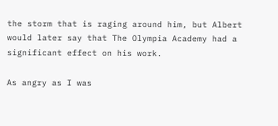the storm that is raging around him, but Albert would later say that The Olympia Academy had a significant effect on his work.

As angry as I was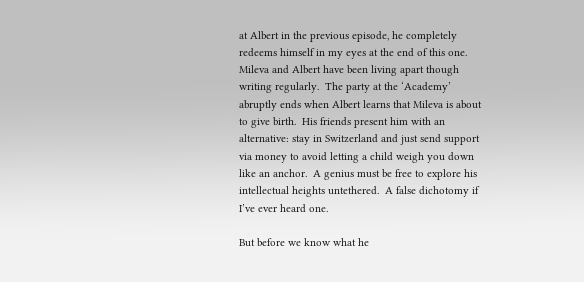at Albert in the previous episode, he completely redeems himself in my eyes at the end of this one.  Mileva and Albert have been living apart though writing regularly.  The party at the ‘Academy’ abruptly ends when Albert learns that Mileva is about to give birth.  His friends present him with an alternative: stay in Switzerland and just send support via money to avoid letting a child weigh you down like an anchor.  A genius must be free to explore his intellectual heights untethered.  A false dichotomy if I’ve ever heard one.

But before we know what he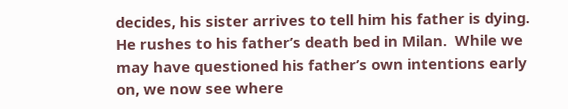decides, his sister arrives to tell him his father is dying.  He rushes to his father’s death bed in Milan.  While we may have questioned his father’s own intentions early on, we now see where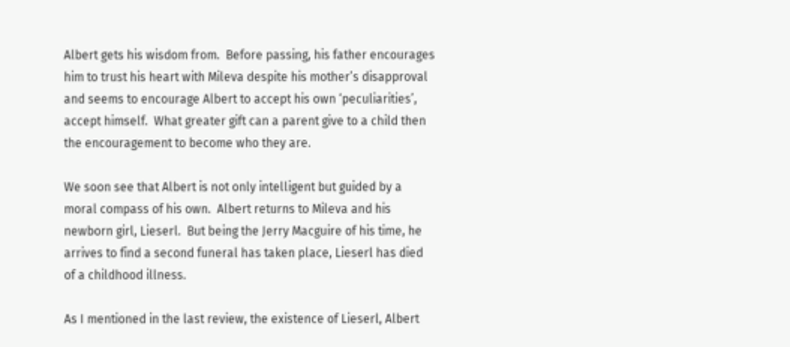Albert gets his wisdom from.  Before passing, his father encourages him to trust his heart with Mileva despite his mother’s disapproval and seems to encourage Albert to accept his own ‘peculiarities’, accept himself.  What greater gift can a parent give to a child then the encouragement to become who they are.

We soon see that Albert is not only intelligent but guided by a moral compass of his own.  Albert returns to Mileva and his newborn girl, Lieserl.  But being the Jerry Macguire of his time, he arrives to find a second funeral has taken place, Lieserl has died of a childhood illness.

As I mentioned in the last review, the existence of Lieserl, Albert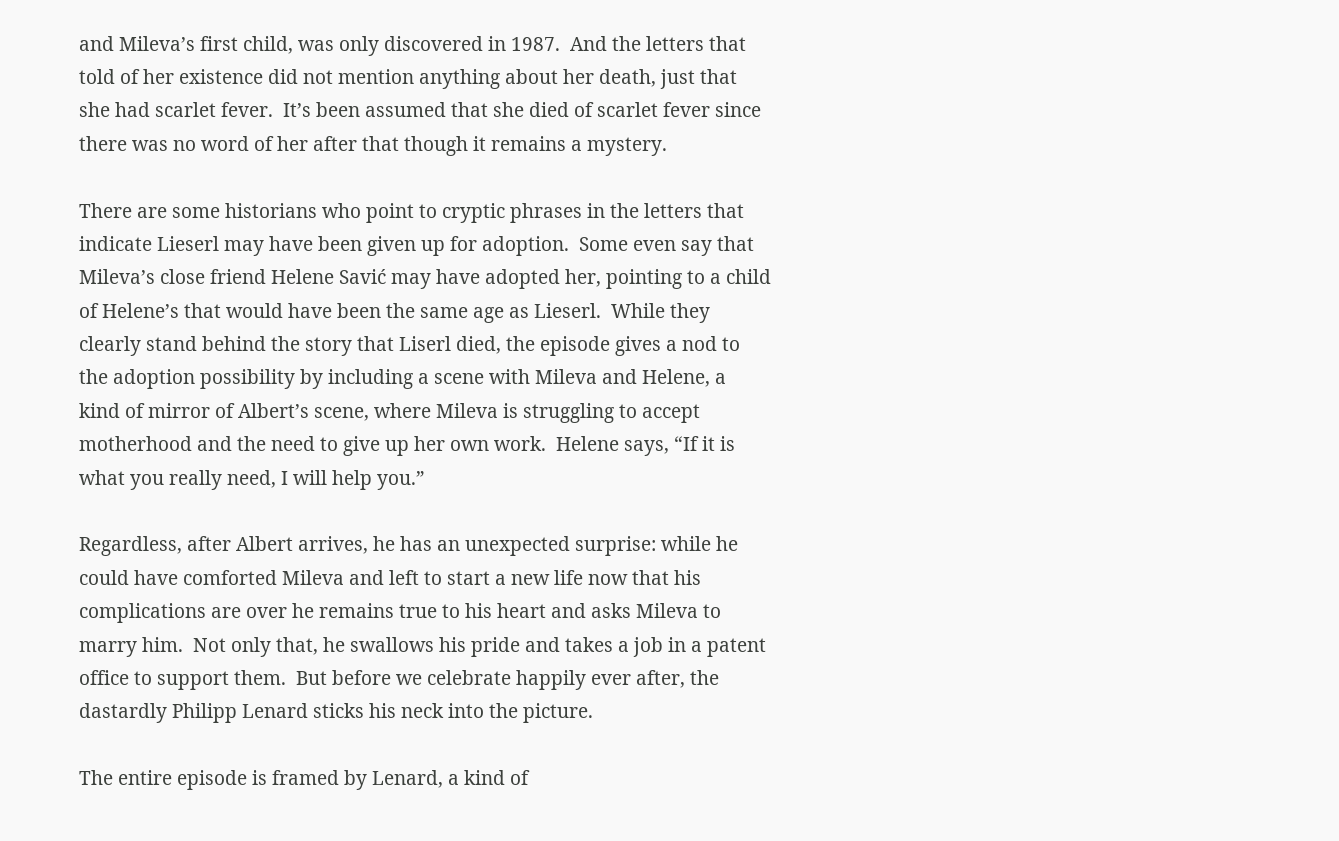and Mileva’s first child, was only discovered in 1987.  And the letters that told of her existence did not mention anything about her death, just that she had scarlet fever.  It’s been assumed that she died of scarlet fever since there was no word of her after that though it remains a mystery.

There are some historians who point to cryptic phrases in the letters that indicate Lieserl may have been given up for adoption.  Some even say that Mileva’s close friend Helene Savić may have adopted her, pointing to a child of Helene’s that would have been the same age as Lieserl.  While they clearly stand behind the story that Liserl died, the episode gives a nod to the adoption possibility by including a scene with Mileva and Helene, a kind of mirror of Albert’s scene, where Mileva is struggling to accept motherhood and the need to give up her own work.  Helene says, “If it is what you really need, I will help you.”

Regardless, after Albert arrives, he has an unexpected surprise: while he could have comforted Mileva and left to start a new life now that his complications are over he remains true to his heart and asks Mileva to marry him.  Not only that, he swallows his pride and takes a job in a patent office to support them.  But before we celebrate happily ever after, the dastardly Philipp Lenard sticks his neck into the picture.

The entire episode is framed by Lenard, a kind of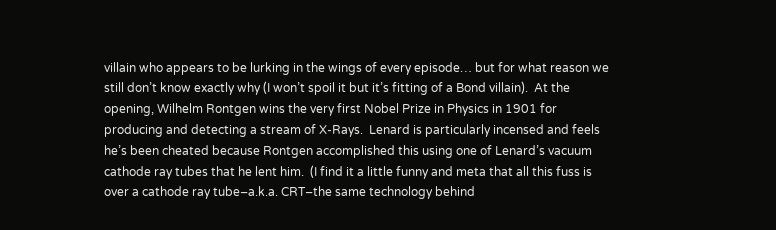villain who appears to be lurking in the wings of every episode… but for what reason we still don’t know exactly why (I won’t spoil it but it’s fitting of a Bond villain).  At the opening, Wilhelm Rontgen wins the very first Nobel Prize in Physics in 1901 for producing and detecting a stream of X-Rays.  Lenard is particularly incensed and feels he’s been cheated because Rontgen accomplished this using one of Lenard’s vacuum cathode ray tubes that he lent him.  (I find it a little funny and meta that all this fuss is over a cathode ray tube–a.k.a. CRT–the same technology behind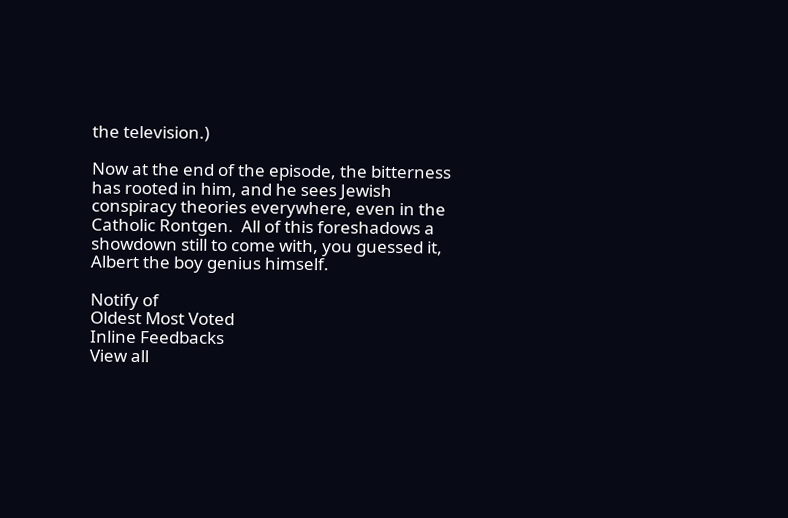the television.)

Now at the end of the episode, the bitterness has rooted in him, and he sees Jewish conspiracy theories everywhere, even in the Catholic Rontgen.  All of this foreshadows a showdown still to come with, you guessed it, Albert the boy genius himself.

Notify of
Oldest Most Voted
Inline Feedbacks
View all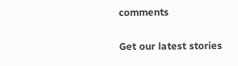comments

Get our latest stories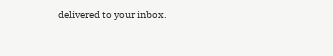delivered to your inbox.